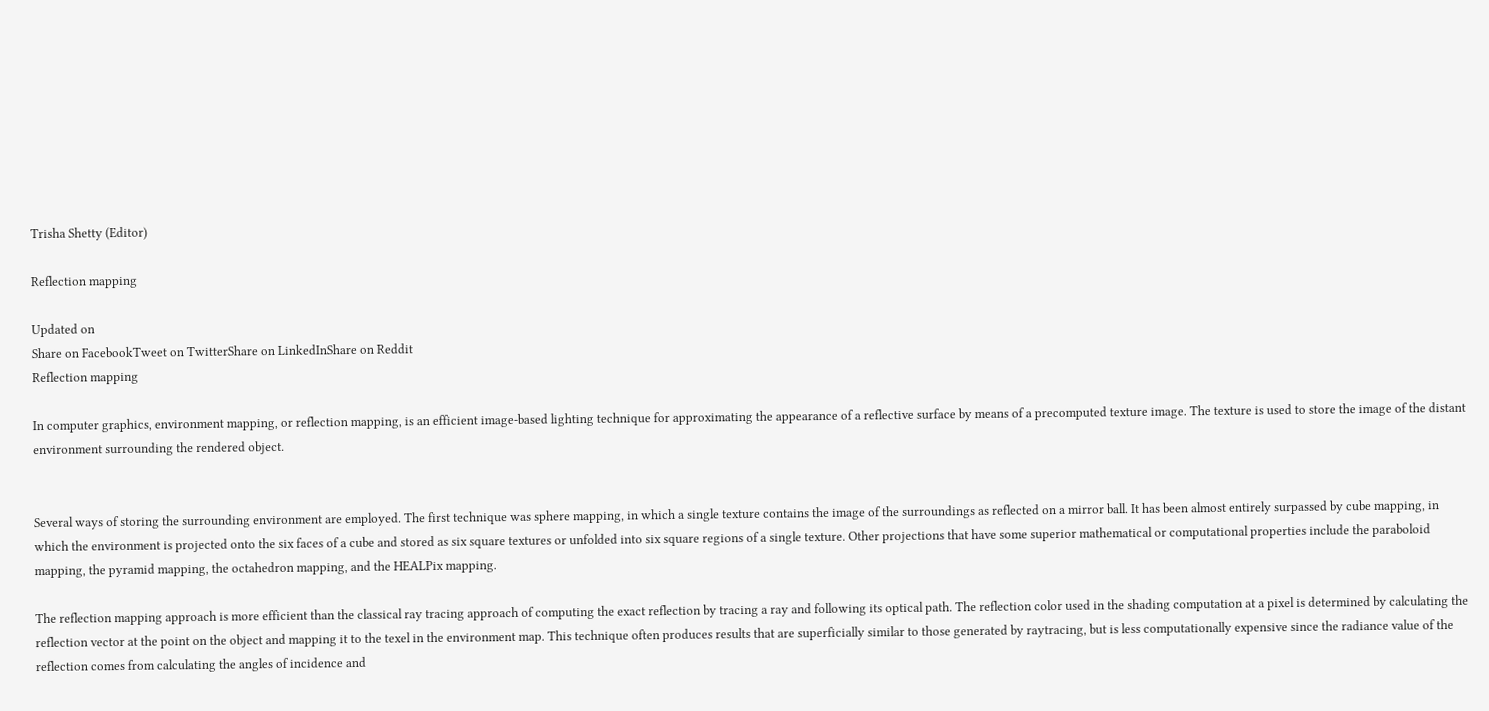Trisha Shetty (Editor)

Reflection mapping

Updated on
Share on FacebookTweet on TwitterShare on LinkedInShare on Reddit
Reflection mapping

In computer graphics, environment mapping, or reflection mapping, is an efficient image-based lighting technique for approximating the appearance of a reflective surface by means of a precomputed texture image. The texture is used to store the image of the distant environment surrounding the rendered object.


Several ways of storing the surrounding environment are employed. The first technique was sphere mapping, in which a single texture contains the image of the surroundings as reflected on a mirror ball. It has been almost entirely surpassed by cube mapping, in which the environment is projected onto the six faces of a cube and stored as six square textures or unfolded into six square regions of a single texture. Other projections that have some superior mathematical or computational properties include the paraboloid mapping, the pyramid mapping, the octahedron mapping, and the HEALPix mapping.

The reflection mapping approach is more efficient than the classical ray tracing approach of computing the exact reflection by tracing a ray and following its optical path. The reflection color used in the shading computation at a pixel is determined by calculating the reflection vector at the point on the object and mapping it to the texel in the environment map. This technique often produces results that are superficially similar to those generated by raytracing, but is less computationally expensive since the radiance value of the reflection comes from calculating the angles of incidence and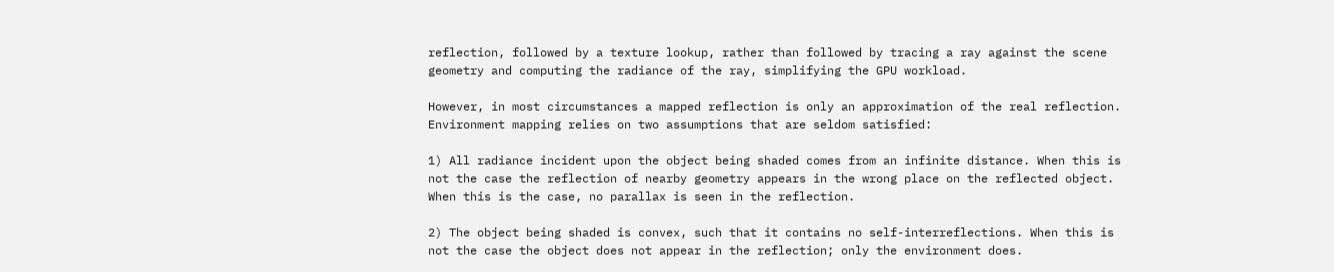reflection, followed by a texture lookup, rather than followed by tracing a ray against the scene geometry and computing the radiance of the ray, simplifying the GPU workload.

However, in most circumstances a mapped reflection is only an approximation of the real reflection. Environment mapping relies on two assumptions that are seldom satisfied:

1) All radiance incident upon the object being shaded comes from an infinite distance. When this is not the case the reflection of nearby geometry appears in the wrong place on the reflected object. When this is the case, no parallax is seen in the reflection.

2) The object being shaded is convex, such that it contains no self-interreflections. When this is not the case the object does not appear in the reflection; only the environment does.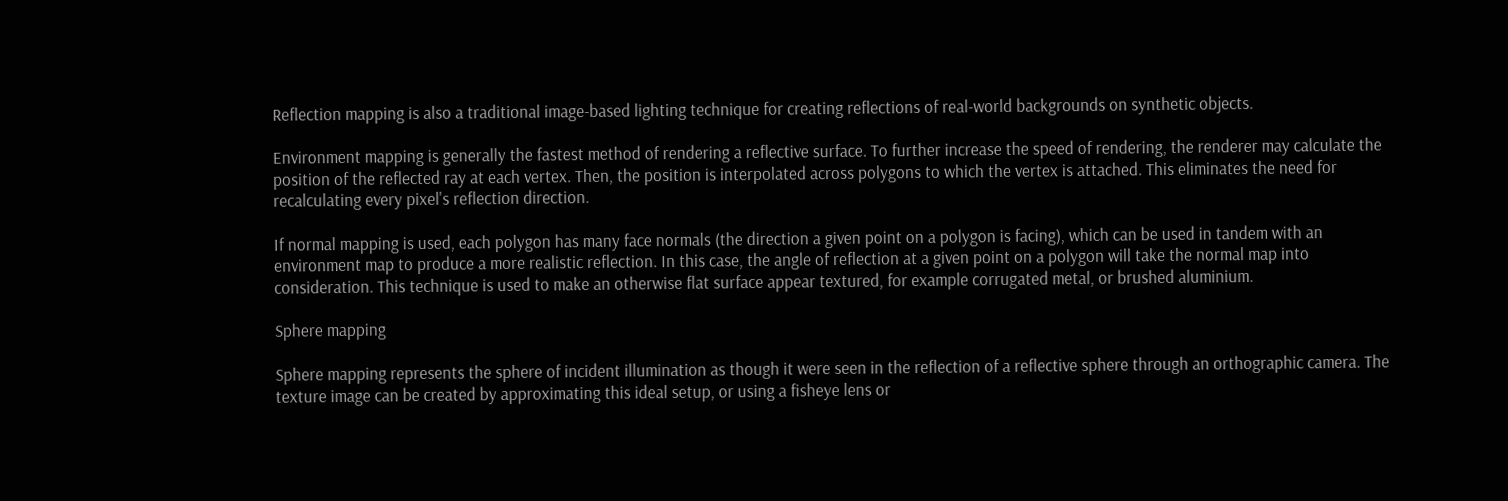Reflection mapping is also a traditional image-based lighting technique for creating reflections of real-world backgrounds on synthetic objects.

Environment mapping is generally the fastest method of rendering a reflective surface. To further increase the speed of rendering, the renderer may calculate the position of the reflected ray at each vertex. Then, the position is interpolated across polygons to which the vertex is attached. This eliminates the need for recalculating every pixel's reflection direction.

If normal mapping is used, each polygon has many face normals (the direction a given point on a polygon is facing), which can be used in tandem with an environment map to produce a more realistic reflection. In this case, the angle of reflection at a given point on a polygon will take the normal map into consideration. This technique is used to make an otherwise flat surface appear textured, for example corrugated metal, or brushed aluminium.

Sphere mapping

Sphere mapping represents the sphere of incident illumination as though it were seen in the reflection of a reflective sphere through an orthographic camera. The texture image can be created by approximating this ideal setup, or using a fisheye lens or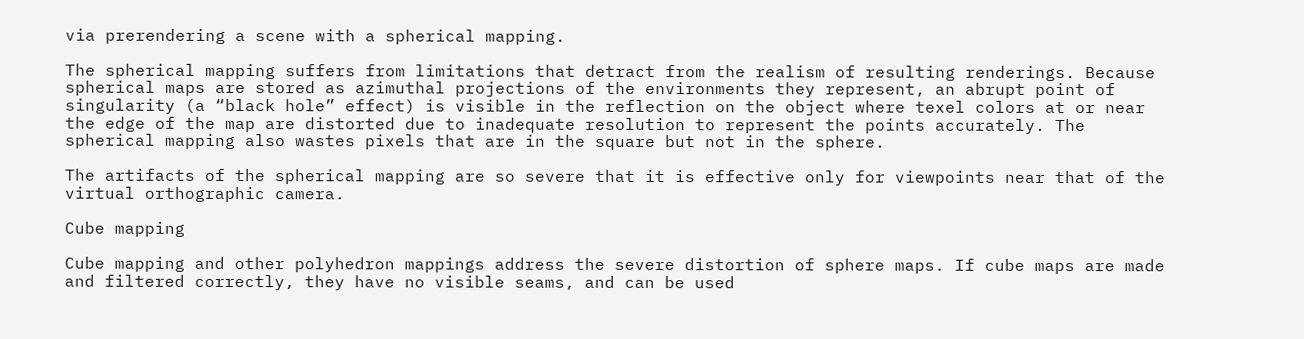via prerendering a scene with a spherical mapping.

The spherical mapping suffers from limitations that detract from the realism of resulting renderings. Because spherical maps are stored as azimuthal projections of the environments they represent, an abrupt point of singularity (a “black hole” effect) is visible in the reflection on the object where texel colors at or near the edge of the map are distorted due to inadequate resolution to represent the points accurately. The spherical mapping also wastes pixels that are in the square but not in the sphere.

The artifacts of the spherical mapping are so severe that it is effective only for viewpoints near that of the virtual orthographic camera.

Cube mapping

Cube mapping and other polyhedron mappings address the severe distortion of sphere maps. If cube maps are made and filtered correctly, they have no visible seams, and can be used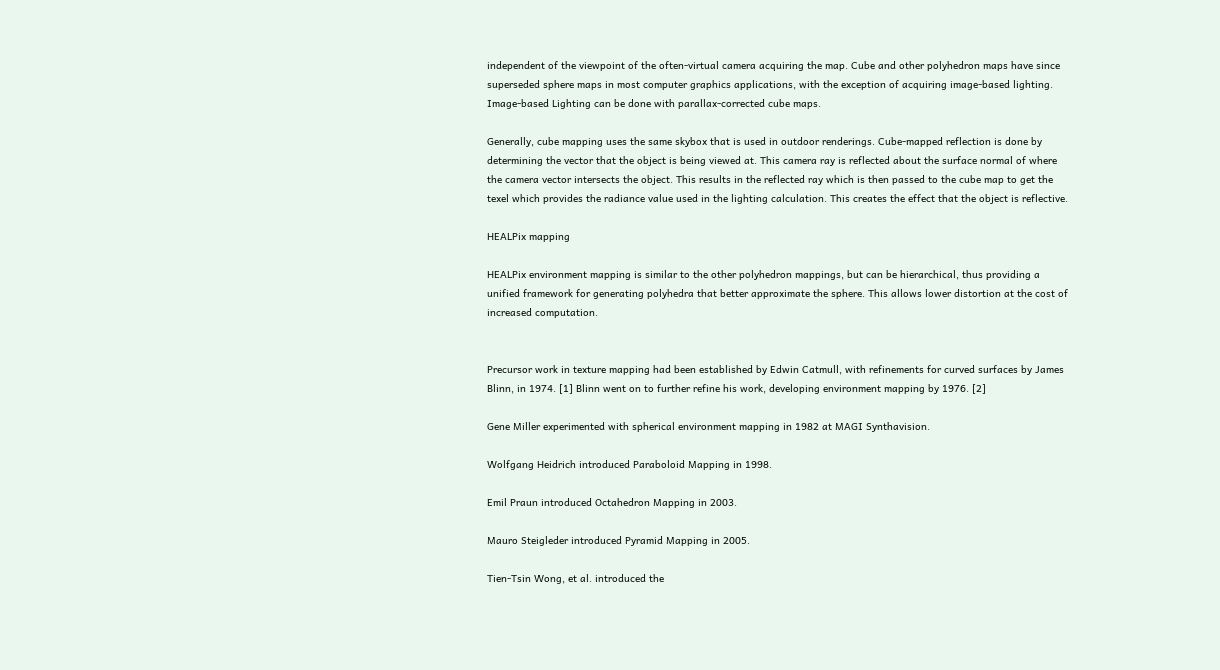independent of the viewpoint of the often-virtual camera acquiring the map. Cube and other polyhedron maps have since superseded sphere maps in most computer graphics applications, with the exception of acquiring image-based lighting. Image-based Lighting can be done with parallax-corrected cube maps.

Generally, cube mapping uses the same skybox that is used in outdoor renderings. Cube-mapped reflection is done by determining the vector that the object is being viewed at. This camera ray is reflected about the surface normal of where the camera vector intersects the object. This results in the reflected ray which is then passed to the cube map to get the texel which provides the radiance value used in the lighting calculation. This creates the effect that the object is reflective.

HEALPix mapping

HEALPix environment mapping is similar to the other polyhedron mappings, but can be hierarchical, thus providing a unified framework for generating polyhedra that better approximate the sphere. This allows lower distortion at the cost of increased computation.


Precursor work in texture mapping had been established by Edwin Catmull, with refinements for curved surfaces by James Blinn, in 1974. [1] Blinn went on to further refine his work, developing environment mapping by 1976. [2]

Gene Miller experimented with spherical environment mapping in 1982 at MAGI Synthavision.

Wolfgang Heidrich introduced Paraboloid Mapping in 1998.

Emil Praun introduced Octahedron Mapping in 2003.

Mauro Steigleder introduced Pyramid Mapping in 2005.

Tien-Tsin Wong, et al. introduced the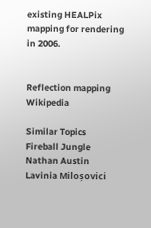existing HEALPix mapping for rendering in 2006.


Reflection mapping Wikipedia

Similar Topics
Fireball Jungle
Nathan Austin
Lavinia Miloșovici